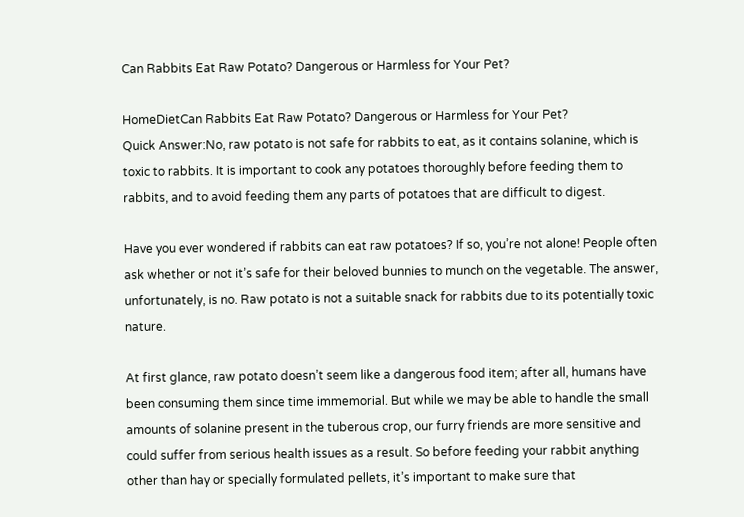Can Rabbits Eat Raw Potato? Dangerous or Harmless for Your Pet?

HomeDietCan Rabbits Eat Raw Potato? Dangerous or Harmless for Your Pet?
Quick Answer:No, raw potato is not safe for rabbits to eat, as it contains solanine, which is toxic to rabbits. It is important to cook any potatoes thoroughly before feeding them to rabbits, and to avoid feeding them any parts of potatoes that are difficult to digest.

Have you ever wondered if rabbits can eat raw potatoes? If so, you’re not alone! People often ask whether or not it’s safe for their beloved bunnies to munch on the vegetable. The answer, unfortunately, is no. Raw potato is not a suitable snack for rabbits due to its potentially toxic nature.

At first glance, raw potato doesn’t seem like a dangerous food item; after all, humans have been consuming them since time immemorial. But while we may be able to handle the small amounts of solanine present in the tuberous crop, our furry friends are more sensitive and could suffer from serious health issues as a result. So before feeding your rabbit anything other than hay or specially formulated pellets, it’s important to make sure that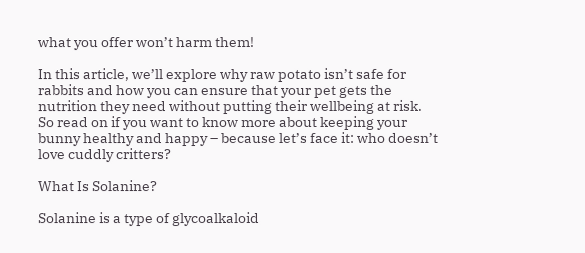what you offer won’t harm them!

In this article, we’ll explore why raw potato isn’t safe for rabbits and how you can ensure that your pet gets the nutrition they need without putting their wellbeing at risk. So read on if you want to know more about keeping your bunny healthy and happy – because let’s face it: who doesn’t love cuddly critters?

What Is Solanine?

Solanine is a type of glycoalkaloid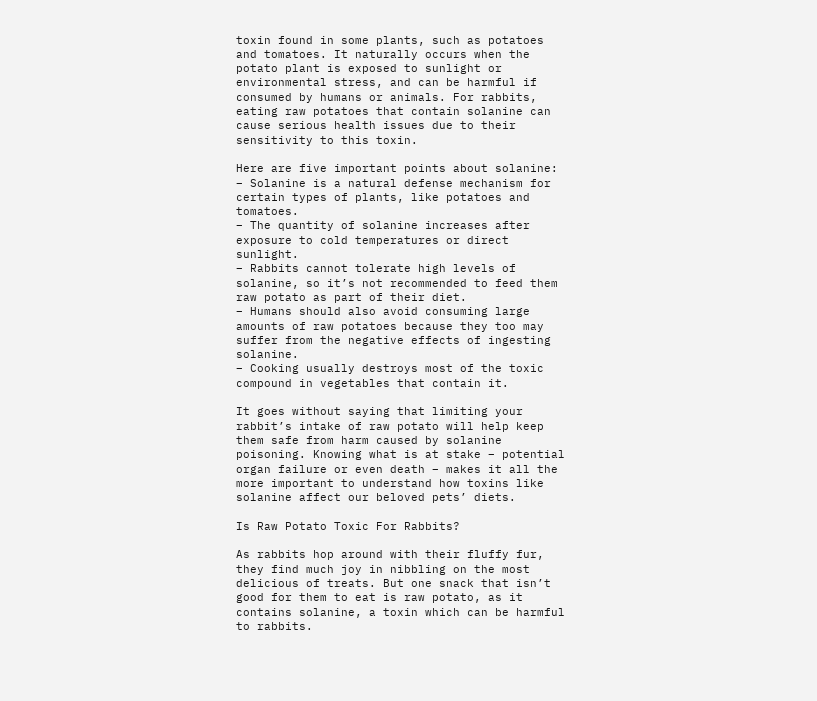toxin found in some plants, such as potatoes and tomatoes. It naturally occurs when the potato plant is exposed to sunlight or environmental stress, and can be harmful if consumed by humans or animals. For rabbits, eating raw potatoes that contain solanine can cause serious health issues due to their sensitivity to this toxin.

Here are five important points about solanine:
– Solanine is a natural defense mechanism for certain types of plants, like potatoes and tomatoes.
– The quantity of solanine increases after exposure to cold temperatures or direct sunlight.
– Rabbits cannot tolerate high levels of solanine, so it’s not recommended to feed them raw potato as part of their diet.
– Humans should also avoid consuming large amounts of raw potatoes because they too may suffer from the negative effects of ingesting solanine.
– Cooking usually destroys most of the toxic compound in vegetables that contain it.

It goes without saying that limiting your rabbit’s intake of raw potato will help keep them safe from harm caused by solanine poisoning. Knowing what is at stake – potential organ failure or even death – makes it all the more important to understand how toxins like solanine affect our beloved pets’ diets.

Is Raw Potato Toxic For Rabbits?

As rabbits hop around with their fluffy fur, they find much joy in nibbling on the most delicious of treats. But one snack that isn’t good for them to eat is raw potato, as it contains solanine, a toxin which can be harmful to rabbits.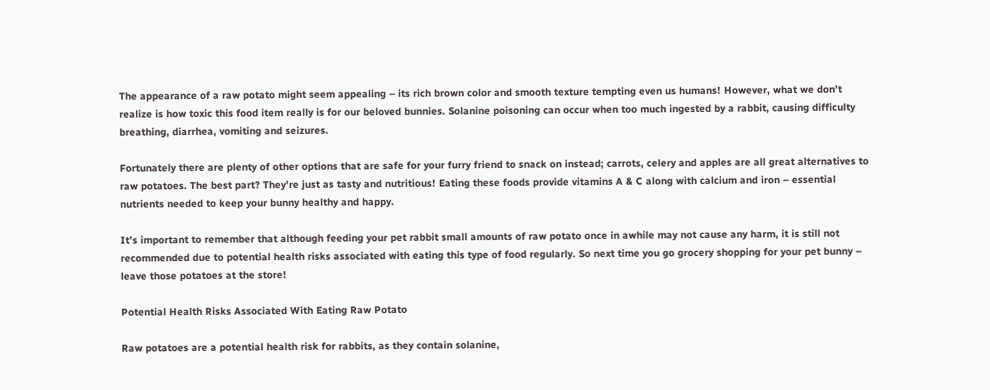The appearance of a raw potato might seem appealing – its rich brown color and smooth texture tempting even us humans! However, what we don’t realize is how toxic this food item really is for our beloved bunnies. Solanine poisoning can occur when too much ingested by a rabbit, causing difficulty breathing, diarrhea, vomiting and seizures.

Fortunately there are plenty of other options that are safe for your furry friend to snack on instead; carrots, celery and apples are all great alternatives to raw potatoes. The best part? They’re just as tasty and nutritious! Eating these foods provide vitamins A & C along with calcium and iron – essential nutrients needed to keep your bunny healthy and happy.

It’s important to remember that although feeding your pet rabbit small amounts of raw potato once in awhile may not cause any harm, it is still not recommended due to potential health risks associated with eating this type of food regularly. So next time you go grocery shopping for your pet bunny – leave those potatoes at the store!

Potential Health Risks Associated With Eating Raw Potato

Raw potatoes are a potential health risk for rabbits, as they contain solanine,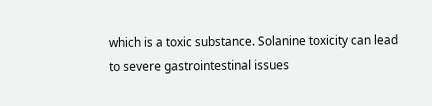which is a toxic substance. Solanine toxicity can lead to severe gastrointestinal issues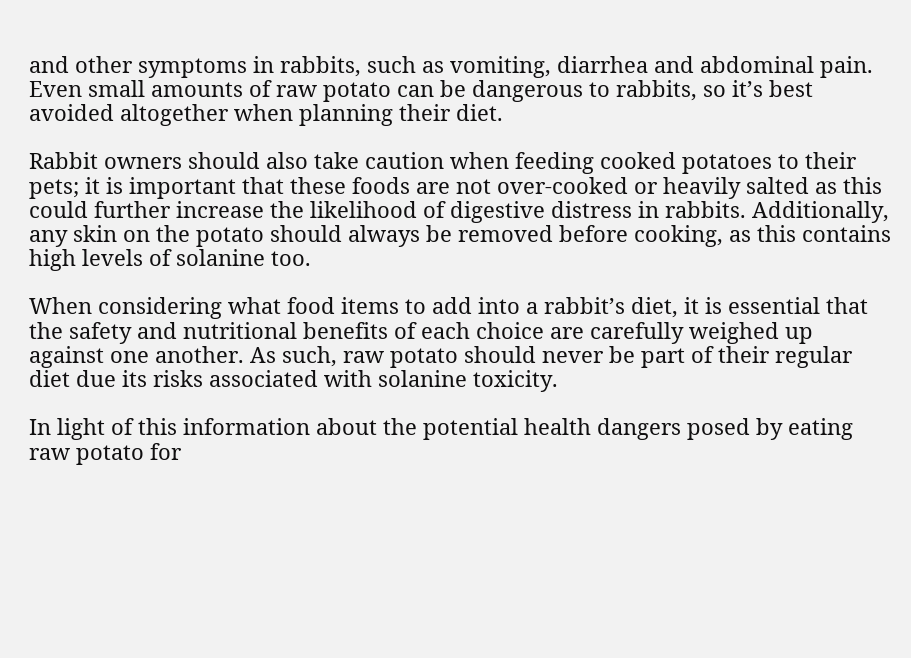and other symptoms in rabbits, such as vomiting, diarrhea and abdominal pain. Even small amounts of raw potato can be dangerous to rabbits, so it’s best avoided altogether when planning their diet.

Rabbit owners should also take caution when feeding cooked potatoes to their pets; it is important that these foods are not over-cooked or heavily salted as this could further increase the likelihood of digestive distress in rabbits. Additionally, any skin on the potato should always be removed before cooking, as this contains high levels of solanine too.

When considering what food items to add into a rabbit’s diet, it is essential that the safety and nutritional benefits of each choice are carefully weighed up against one another. As such, raw potato should never be part of their regular diet due its risks associated with solanine toxicity.

In light of this information about the potential health dangers posed by eating raw potato for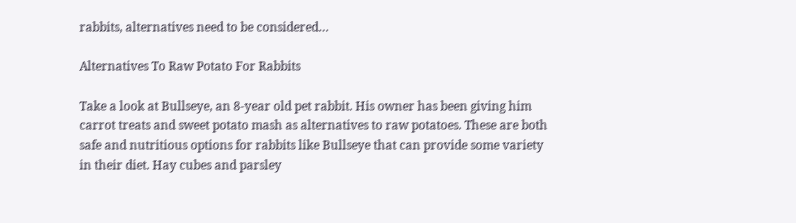rabbits, alternatives need to be considered…

Alternatives To Raw Potato For Rabbits

Take a look at Bullseye, an 8-year old pet rabbit. His owner has been giving him carrot treats and sweet potato mash as alternatives to raw potatoes. These are both safe and nutritious options for rabbits like Bullseye that can provide some variety in their diet. Hay cubes and parsley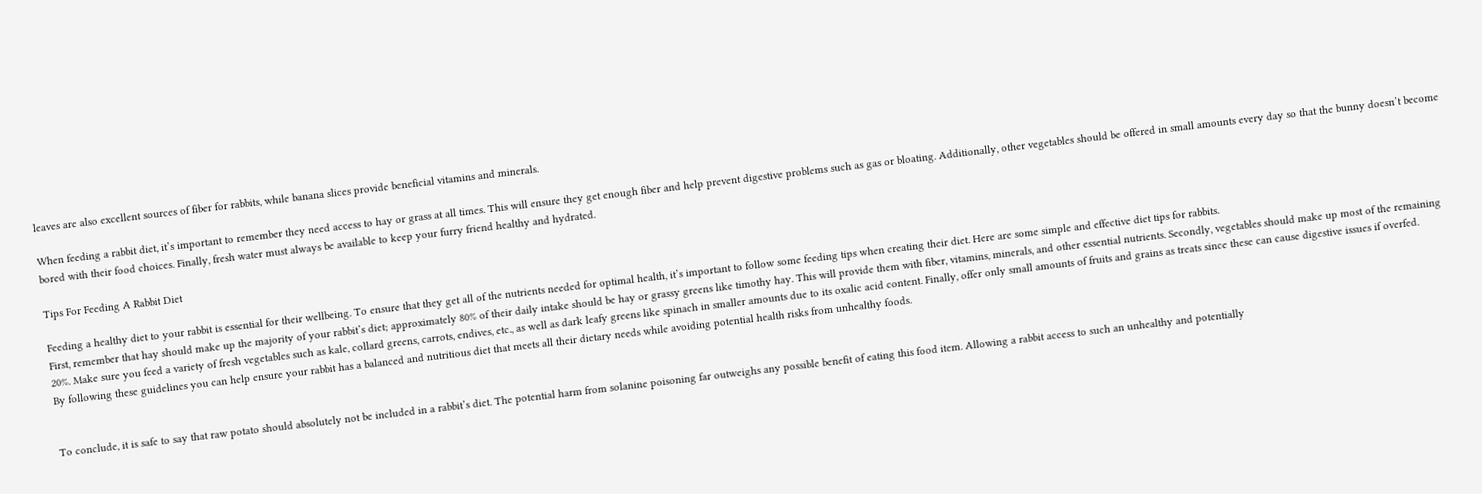leaves are also excellent sources of fiber for rabbits, while banana slices provide beneficial vitamins and minerals.

When feeding a rabbit diet, it’s important to remember they need access to hay or grass at all times. This will ensure they get enough fiber and help prevent digestive problems such as gas or bloating. Additionally, other vegetables should be offered in small amounts every day so that the bunny doesn’t become bored with their food choices. Finally, fresh water must always be available to keep your furry friend healthy and hydrated.

Tips For Feeding A Rabbit Diet

Feeding a healthy diet to your rabbit is essential for their wellbeing. To ensure that they get all of the nutrients needed for optimal health, it’s important to follow some feeding tips when creating their diet. Here are some simple and effective diet tips for rabbits.
First, remember that hay should make up the majority of your rabbit’s diet; approximately 80% of their daily intake should be hay or grassy greens like timothy hay. This will provide them with fiber, vitamins, minerals, and other essential nutrients. Secondly, vegetables should make up most of the remaining 20%. Make sure you feed a variety of fresh vegetables such as kale, collard greens, carrots, endives, etc., as well as dark leafy greens like spinach in smaller amounts due to its oxalic acid content. Finally, offer only small amounts of fruits and grains as treats since these can cause digestive issues if overfed.
By following these guidelines you can help ensure your rabbit has a balanced and nutritious diet that meets all their dietary needs while avoiding potential health risks from unhealthy foods.


To conclude, it is safe to say that raw potato should absolutely not be included in a rabbit’s diet. The potential harm from solanine poisoning far outweighs any possible benefit of eating this food item. Allowing a rabbit access to such an unhealthy and potentially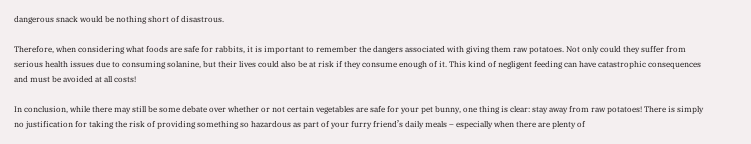dangerous snack would be nothing short of disastrous.

Therefore, when considering what foods are safe for rabbits, it is important to remember the dangers associated with giving them raw potatoes. Not only could they suffer from serious health issues due to consuming solanine, but their lives could also be at risk if they consume enough of it. This kind of negligent feeding can have catastrophic consequences and must be avoided at all costs!

In conclusion, while there may still be some debate over whether or not certain vegetables are safe for your pet bunny, one thing is clear: stay away from raw potatoes! There is simply no justification for taking the risk of providing something so hazardous as part of your furry friend’s daily meals – especially when there are plenty of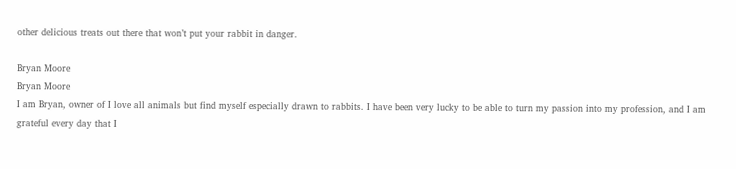other delicious treats out there that won’t put your rabbit in danger.

Bryan Moore
Bryan Moore
I am Bryan, owner of I love all animals but find myself especially drawn to rabbits. I have been very lucky to be able to turn my passion into my profession, and I am grateful every day that I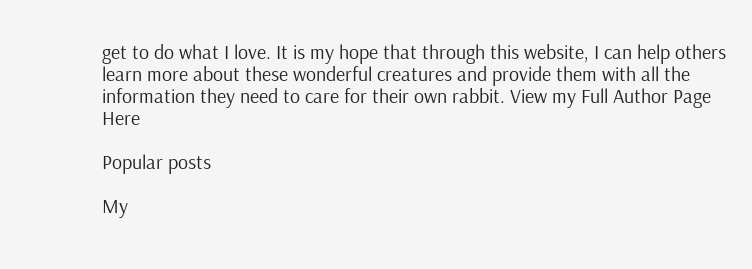get to do what I love. It is my hope that through this website, I can help others learn more about these wonderful creatures and provide them with all the information they need to care for their own rabbit. View my Full Author Page Here

Popular posts

My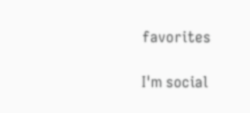favorites

I'm social